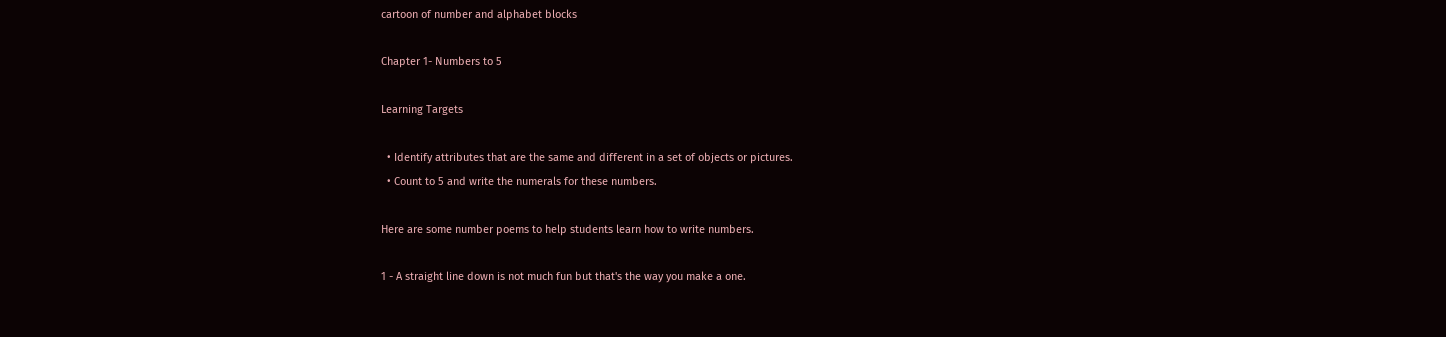cartoon of number and alphabet blocks

Chapter 1- Numbers to 5

Learning Targets

  • Identify attributes that are the same and different in a set of objects or pictures.
  • Count to 5 and write the numerals for these numbers.

Here are some number poems to help students learn how to write numbers.

1 - A straight line down is not much fun but that's the way you make a one.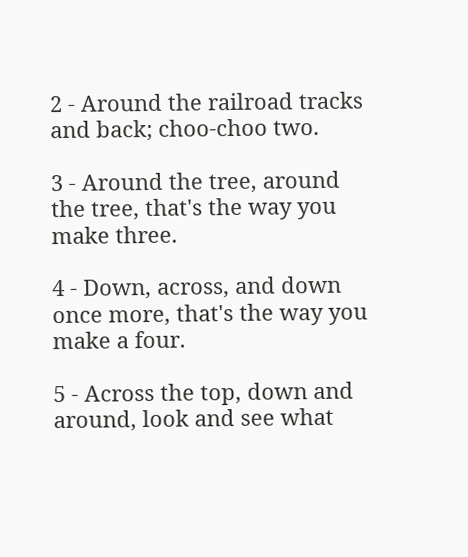2 - Around the railroad tracks and back; choo-choo two.

3 - Around the tree, around the tree, that's the way you make three.

4 - Down, across, and down once more, that's the way you make a four.

5 - Across the top, down and around, look and see what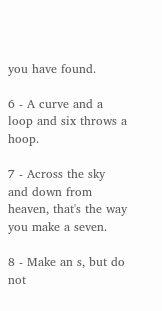you have found.

6 - A curve and a loop and six throws a hoop.

7 - Across the sky and down from heaven, that's the way you make a seven.

8 - Make an s, but do not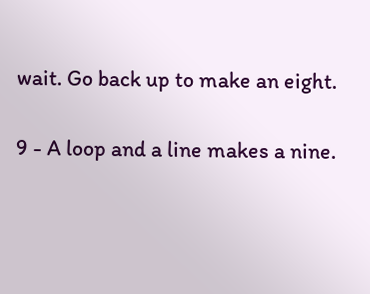wait. Go back up to make an eight.

9 - A loop and a line makes a nine.